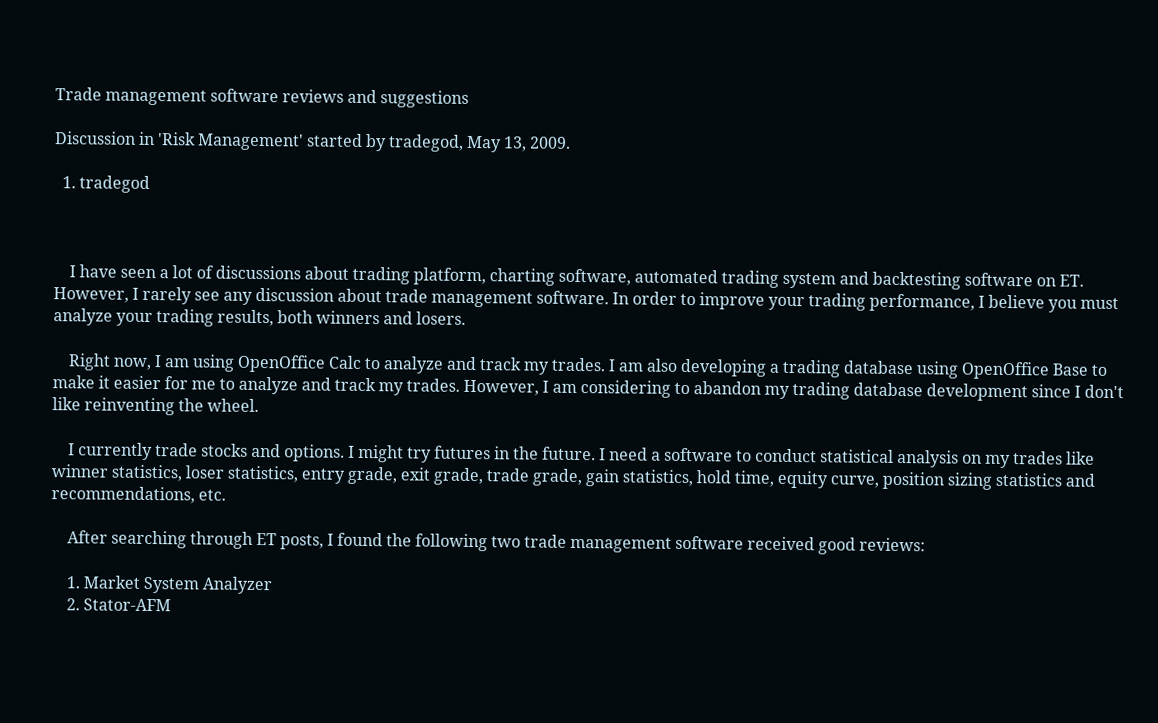Trade management software reviews and suggestions

Discussion in 'Risk Management' started by tradegod, May 13, 2009.

  1. tradegod



    I have seen a lot of discussions about trading platform, charting software, automated trading system and backtesting software on ET. However, I rarely see any discussion about trade management software. In order to improve your trading performance, I believe you must analyze your trading results, both winners and losers.

    Right now, I am using OpenOffice Calc to analyze and track my trades. I am also developing a trading database using OpenOffice Base to make it easier for me to analyze and track my trades. However, I am considering to abandon my trading database development since I don't like reinventing the wheel.

    I currently trade stocks and options. I might try futures in the future. I need a software to conduct statistical analysis on my trades like winner statistics, loser statistics, entry grade, exit grade, trade grade, gain statistics, hold time, equity curve, position sizing statistics and recommendations, etc.

    After searching through ET posts, I found the following two trade management software received good reviews:

    1. Market System Analyzer
    2. Stator-AFM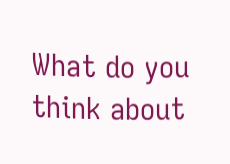What do you think about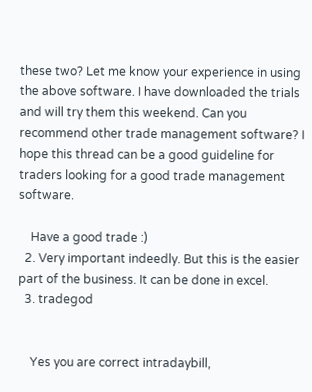these two? Let me know your experience in using the above software. I have downloaded the trials and will try them this weekend. Can you recommend other trade management software? I hope this thread can be a good guideline for traders looking for a good trade management software.

    Have a good trade :)
  2. Very important indeedly. But this is the easier part of the business. It can be done in excel.
  3. tradegod


    Yes you are correct intradaybill,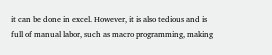it can be done in excel. However, it is also tedious and is full of manual labor, such as macro programming, making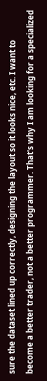sure the dataset lined up correctly, designing the layout so it looks nice, etc. I want to become a better trader, not a better programmer. That's why I am looking for a specialized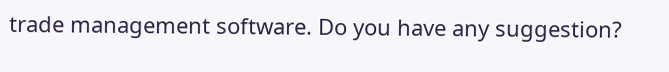trade management software. Do you have any suggestion?